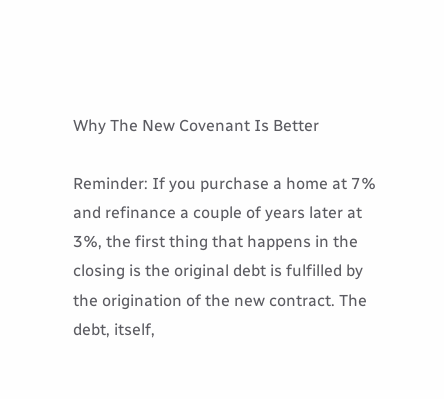Why The New Covenant Is Better

Reminder: If you purchase a home at 7% and refinance a couple of years later at 3%, the first thing that happens in the closing is the original debt is fulfilled by the origination of the new contract. The debt, itself,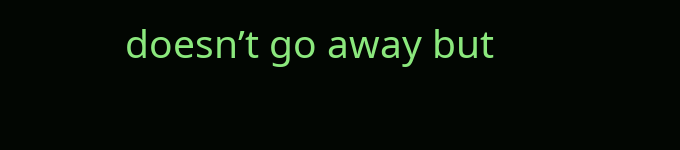doesn’t go away but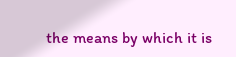the means by which it is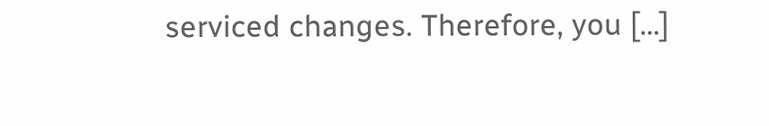serviced changes. Therefore, you […]